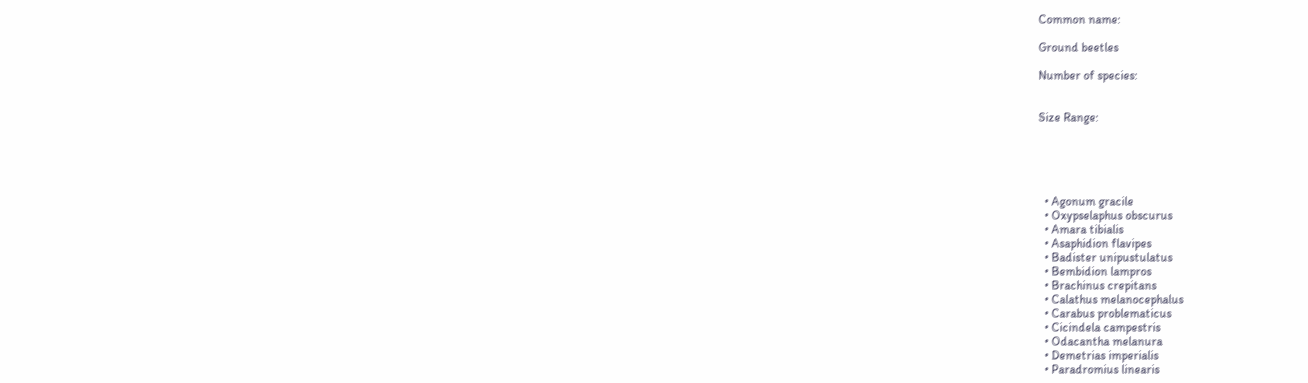Common name:

Ground beetles

Number of species:


Size Range:





  • Agonum gracile
  • Oxypselaphus obscurus
  • Amara tibialis
  • Asaphidion flavipes
  • Badister unipustulatus
  • Bembidion lampros
  • Brachinus crepitans
  • Calathus melanocephalus
  • Carabus problematicus
  • Cicindela campestris
  • Odacantha melanura
  • Demetrias imperialis
  • Paradromius linearis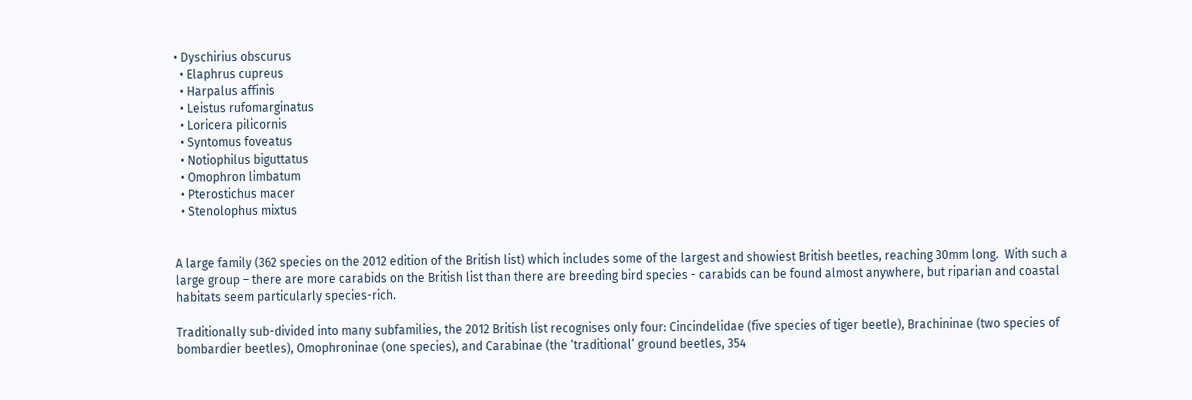• Dyschirius obscurus
  • Elaphrus cupreus
  • Harpalus affinis
  • Leistus rufomarginatus
  • Loricera pilicornis
  • Syntomus foveatus
  • Notiophilus biguttatus
  • Omophron limbatum
  • Pterostichus macer
  • Stenolophus mixtus


A large family (362 species on the 2012 edition of the British list) which includes some of the largest and showiest British beetles, reaching 30mm long.  With such a large group – there are more carabids on the British list than there are breeding bird species - carabids can be found almost anywhere, but riparian and coastal habitats seem particularly species-rich.

Traditionally sub-divided into many subfamilies, the 2012 British list recognises only four: Cincindelidae (five species of tiger beetle), Brachininae (two species of bombardier beetles), Omophroninae (one species), and Carabinae (the ‘traditional’ ground beetles, 354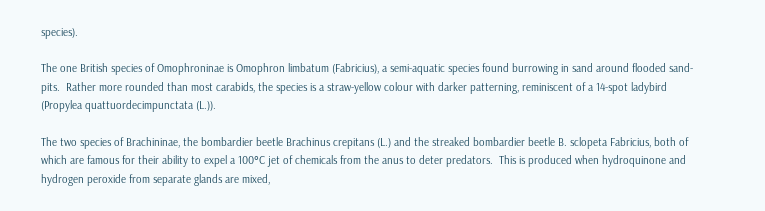species).

The one British species of Omophroninae is Omophron limbatum (Fabricius), a semi-aquatic species found burrowing in sand around flooded sand-pits.  Rather more rounded than most carabids, the species is a straw-yellow colour with darker patterning, reminiscent of a 14-spot ladybird (Propylea quattuordecimpunctata (L.)).

The two species of Brachininae, the bombardier beetle Brachinus crepitans (L.) and the streaked bombardier beetle B. sclopeta Fabricius, both of which are famous for their ability to expel a 100°C jet of chemicals from the anus to deter predators.  This is produced when hydroquinone and hydrogen peroxide from separate glands are mixed,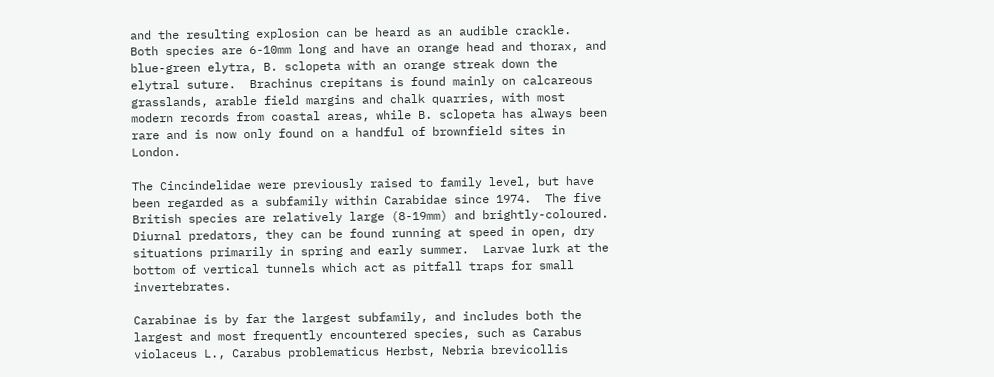and the resulting explosion can be heard as an audible crackle.  Both species are 6-10mm long and have an orange head and thorax, and blue-green elytra, B. sclopeta with an orange streak down the elytral suture.  Brachinus crepitans is found mainly on calcareous grasslands, arable field margins and chalk quarries, with most modern records from coastal areas, while B. sclopeta has always been rare and is now only found on a handful of brownfield sites in London.

The Cincindelidae were previously raised to family level, but have been regarded as a subfamily within Carabidae since 1974.  The five British species are relatively large (8-19mm) and brightly-coloured.  Diurnal predators, they can be found running at speed in open, dry situations primarily in spring and early summer.  Larvae lurk at the bottom of vertical tunnels which act as pitfall traps for small invertebrates.

Carabinae is by far the largest subfamily, and includes both the largest and most frequently encountered species, such as Carabus violaceus L., Carabus problematicus Herbst, Nebria brevicollis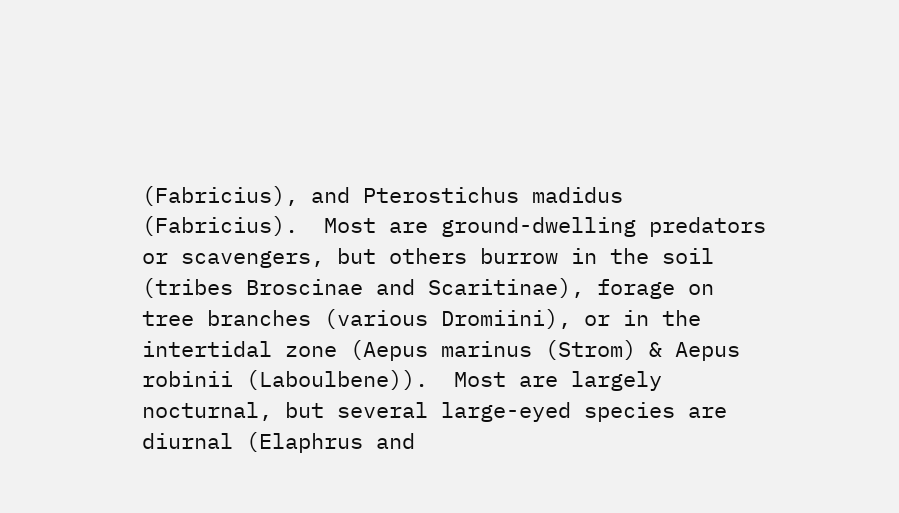(Fabricius), and Pterostichus madidus (Fabricius).  Most are ground-dwelling predators or scavengers, but others burrow in the soil (tribes Broscinae and Scaritinae), forage on tree branches (various Dromiini), or in the intertidal zone (Aepus marinus (Strom) & Aepus robinii (Laboulbene)).  Most are largely nocturnal, but several large-eyed species are diurnal (Elaphrus and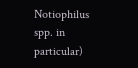Notiophilus spp. in particular)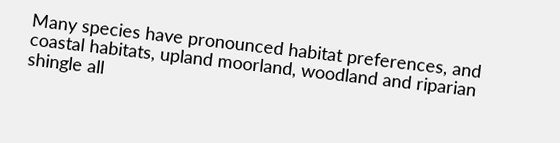Many species have pronounced habitat preferences, and coastal habitats, upland moorland, woodland and riparian shingle all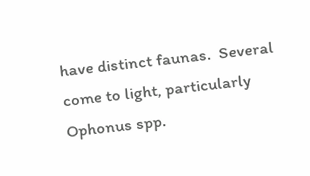have distinct faunas.  Several come to light, particularly Ophonus spp.